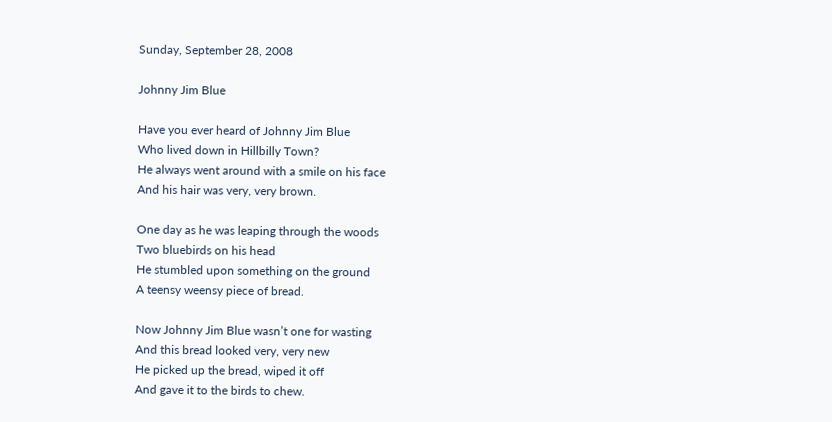Sunday, September 28, 2008

Johnny Jim Blue

Have you ever heard of Johnny Jim Blue
Who lived down in Hillbilly Town?
He always went around with a smile on his face
And his hair was very, very brown.

One day as he was leaping through the woods
Two bluebirds on his head
He stumbled upon something on the ground
A teensy weensy piece of bread.

Now Johnny Jim Blue wasn’t one for wasting
And this bread looked very, very new
He picked up the bread, wiped it off
And gave it to the birds to chew.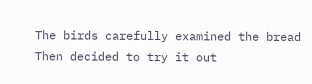The birds carefully examined the bread
Then decided to try it out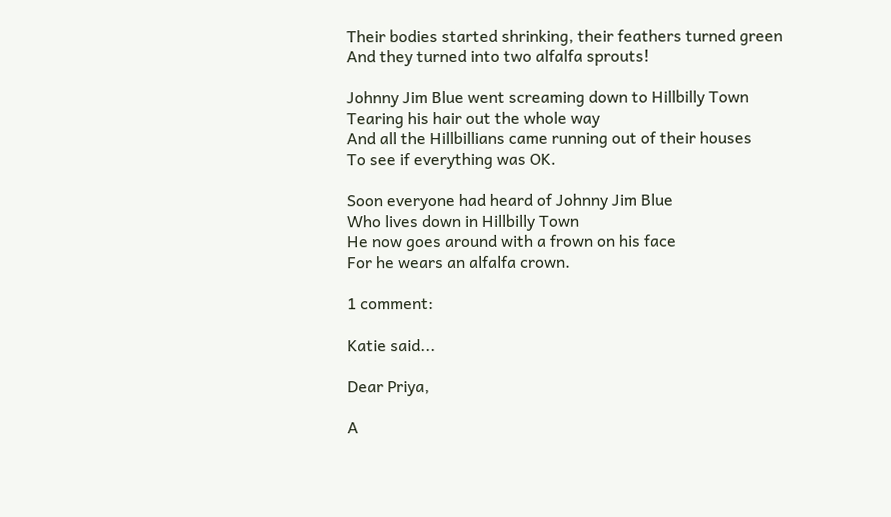Their bodies started shrinking, their feathers turned green
And they turned into two alfalfa sprouts!

Johnny Jim Blue went screaming down to Hillbilly Town
Tearing his hair out the whole way
And all the Hillbillians came running out of their houses
To see if everything was OK.

Soon everyone had heard of Johnny Jim Blue
Who lives down in Hillbilly Town
He now goes around with a frown on his face
For he wears an alfalfa crown.

1 comment:

Katie said...

Dear Priya,

A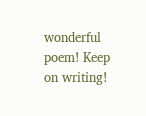wonderful poem! Keep on writing!